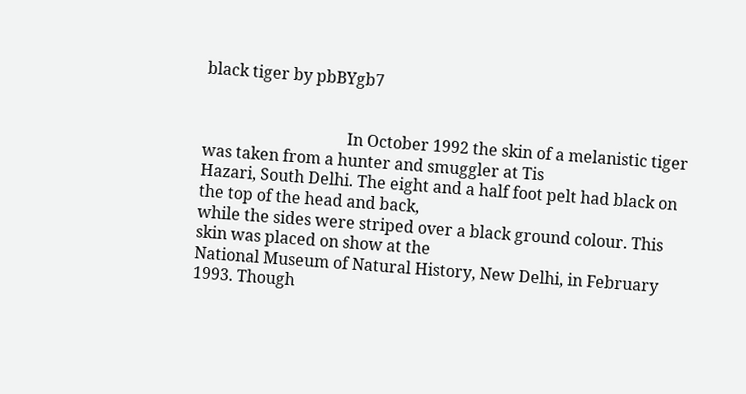black tiger by pbBYgb7


                                    In October 1992 the skin of a melanistic tiger was taken from a hunter and smuggler at Tis
Hazari, South Delhi. The eight and a half foot pelt had black on the top of the head and back,
while the sides were striped over a black ground colour. This skin was placed on show at the
National Museum of Natural History, New Delhi, in February 1993. Though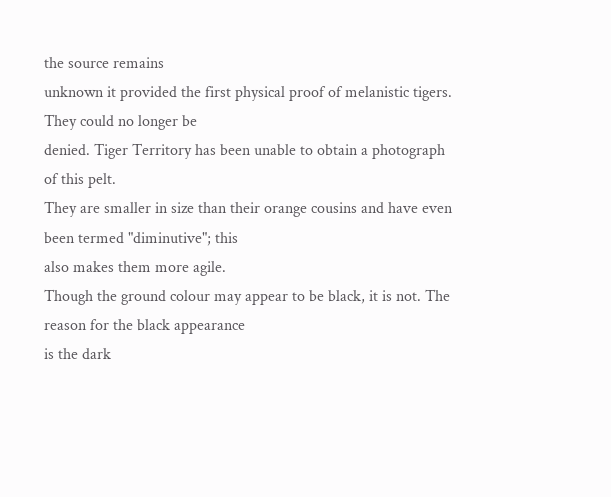the source remains
unknown it provided the first physical proof of melanistic tigers. They could no longer be
denied. Tiger Territory has been unable to obtain a photograph of this pelt.
They are smaller in size than their orange cousins and have even been termed "diminutive"; this
also makes them more agile.
Though the ground colour may appear to be black, it is not. The reason for the black appearance
is the dark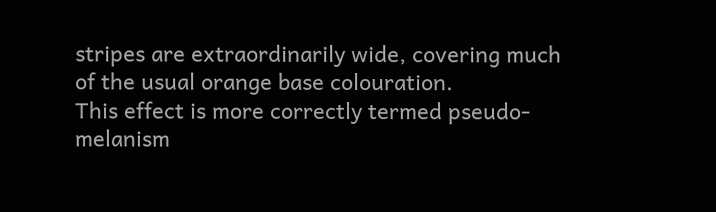stripes are extraordinarily wide, covering much of the usual orange base colouration.
This effect is more correctly termed pseudo-melanism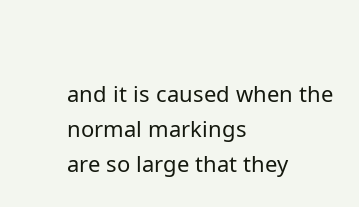and it is caused when the normal markings
are so large that they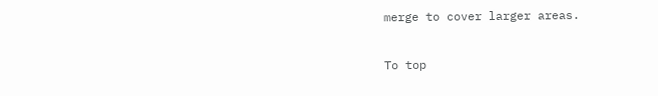merge to cover larger areas.

To top